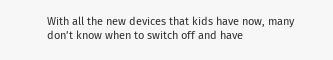With all the new devices that kids have now, many don’t know when to switch off and have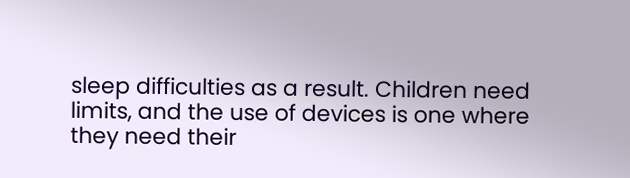sleep difficulties as a result. Children need limits, and the use of devices is one where they need their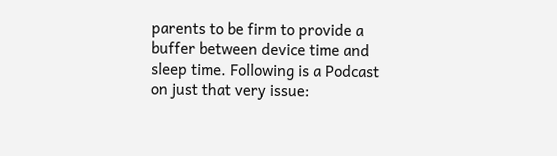parents to be firm to provide a buffer between device time and sleep time. Following is a Podcast on just that very issue: